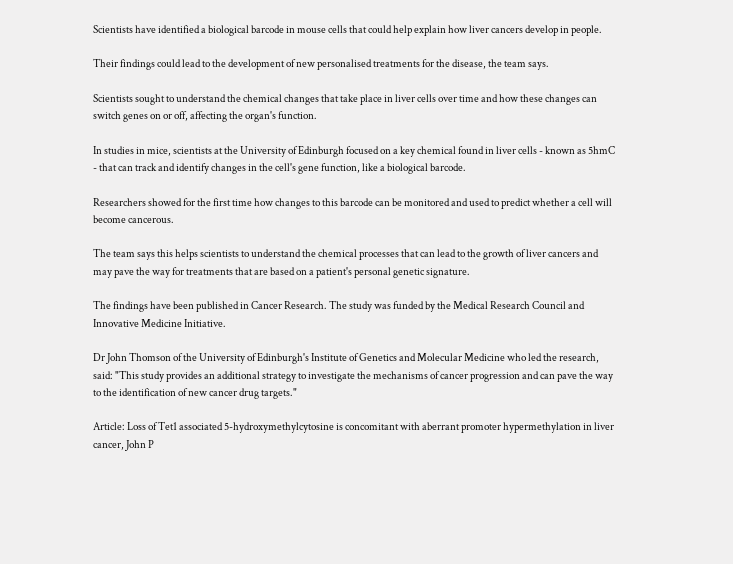Scientists have identified a biological barcode in mouse cells that could help explain how liver cancers develop in people.

Their findings could lead to the development of new personalised treatments for the disease, the team says.

Scientists sought to understand the chemical changes that take place in liver cells over time and how these changes can switch genes on or off, affecting the organ's function.

In studies in mice, scientists at the University of Edinburgh focused on a key chemical found in liver cells - known as 5hmC - that can track and identify changes in the cell's gene function, like a biological barcode.

Researchers showed for the first time how changes to this barcode can be monitored and used to predict whether a cell will become cancerous.

The team says this helps scientists to understand the chemical processes that can lead to the growth of liver cancers and may pave the way for treatments that are based on a patient's personal genetic signature.

The findings have been published in Cancer Research. The study was funded by the Medical Research Council and Innovative Medicine Initiative.

Dr John Thomson of the University of Edinburgh's Institute of Genetics and Molecular Medicine who led the research, said: "This study provides an additional strategy to investigate the mechanisms of cancer progression and can pave the way to the identification of new cancer drug targets."

Article: Loss of Tet1 associated 5-hydroxymethylcytosine is concomitant with aberrant promoter hypermethylation in liver cancer, John P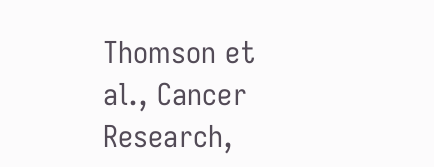Thomson et al., Cancer Research,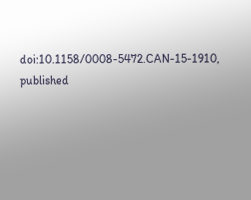doi:10.1158/0008-5472.CAN-15-1910, published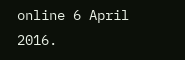online 6 April 2016.